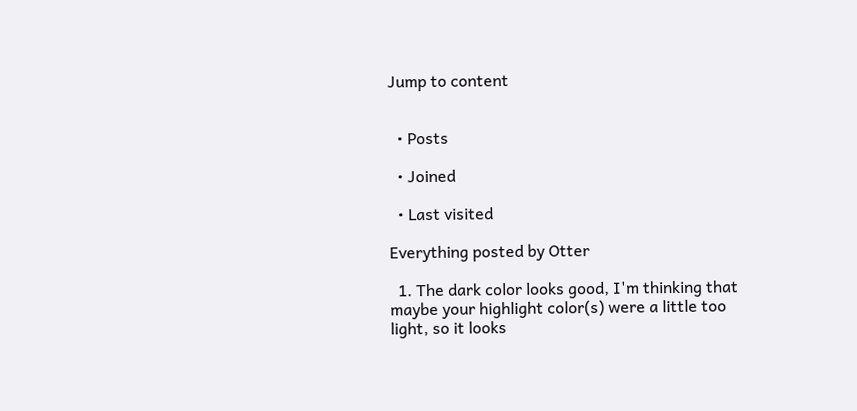Jump to content


  • Posts

  • Joined

  • Last visited

Everything posted by Otter

  1. The dark color looks good, I'm thinking that maybe your highlight color(s) were a little too light, so it looks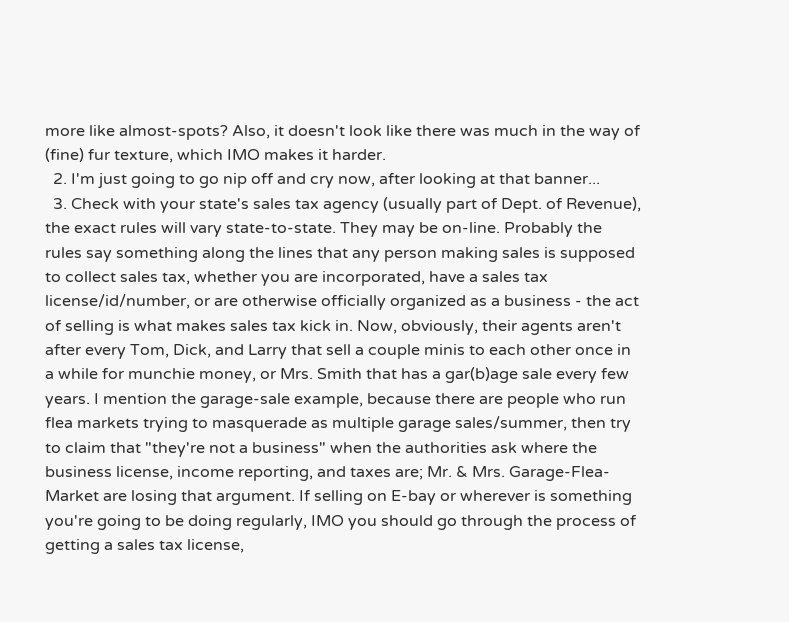more like almost-spots? Also, it doesn't look like there was much in the way of (fine) fur texture, which IMO makes it harder.
  2. I'm just going to go nip off and cry now, after looking at that banner...
  3. Check with your state's sales tax agency (usually part of Dept. of Revenue), the exact rules will vary state-to-state. They may be on-line. Probably the rules say something along the lines that any person making sales is supposed to collect sales tax, whether you are incorporated, have a sales tax license/id/number, or are otherwise officially organized as a business - the act of selling is what makes sales tax kick in. Now, obviously, their agents aren't after every Tom, Dick, and Larry that sell a couple minis to each other once in a while for munchie money, or Mrs. Smith that has a gar(b)age sale every few years. I mention the garage-sale example, because there are people who run flea markets trying to masquerade as multiple garage sales/summer, then try to claim that "they're not a business" when the authorities ask where the business license, income reporting, and taxes are; Mr. & Mrs. Garage-Flea-Market are losing that argument. If selling on E-bay or wherever is something you're going to be doing regularly, IMO you should go through the process of getting a sales tax license,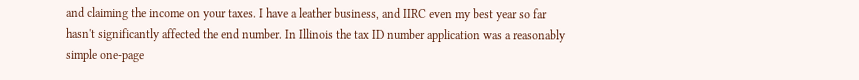and claiming the income on your taxes. I have a leather business, and IIRC even my best year so far hasn't significantly affected the end number. In Illinois the tax ID number application was a reasonably simple one-page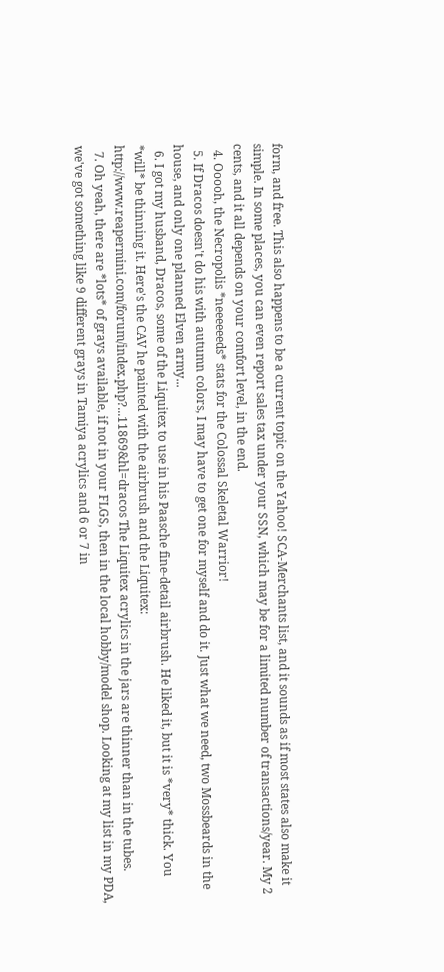form, and free. This also happens to be a current topic on the Yahoo! SCA-Merchants list, and it sounds as if most states also make it simple. In some places, you can even report sales tax under your SSN, which may be for a limited number of transactions/year. My 2 cents, and it all depends on your comfort level, in the end.
  4. Ooooh, the Necropolis *neeeeeeds* stats for the Colossal Skeletal Warrior!
  5. If Dracos doesn't do his with autumn colors, I may have to get one for myself and do it. Just what we need, two Mossbeards in the house, and only one planned Elven army...
  6. I got my husband, Dracos, some of the Liquitex to use in his Paasche fine-detail airbrush. He liked it, but it is *very* thick. You *will* be thinning it. Here's the CAV he painted with the airbrush and the Liquitex: http://www.reapermini.com/forum/index.php?...11869&hl=dracos The Liquitex acrylics in the jars are thinner than in the tubes.
  7. Oh yeah, there are *lots* of grays available, if not in your FLGS, then in the local hobby/model shop. Looking at my list in my PDA, we've got something like 9 different grays in Tamiya acrylics and 6 or 7 in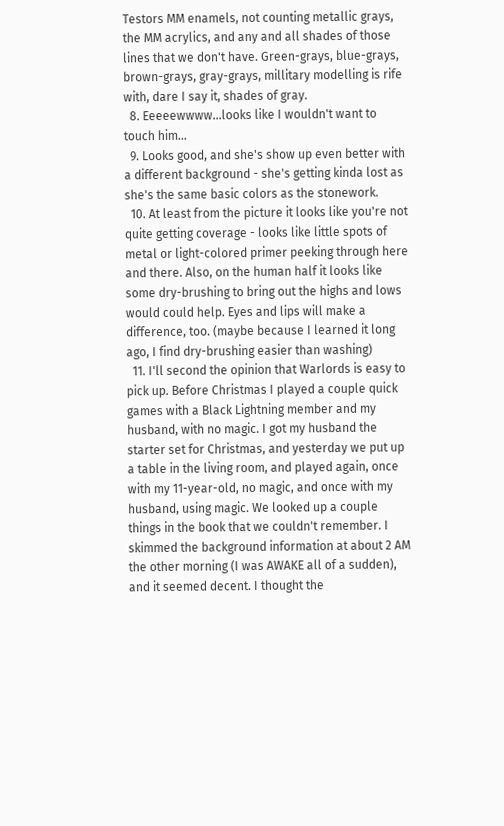Testors MM enamels, not counting metallic grays, the MM acrylics, and any and all shades of those lines that we don't have. Green-grays, blue-grays, brown-grays, gray-grays, millitary modelling is rife with, dare I say it, shades of gray.
  8. Eeeeewwww...looks like I wouldn't want to touch him...
  9. Looks good, and she's show up even better with a different background - she's getting kinda lost as she's the same basic colors as the stonework.
  10. At least from the picture it looks like you're not quite getting coverage - looks like little spots of metal or light-colored primer peeking through here and there. Also, on the human half it looks like some dry-brushing to bring out the highs and lows would could help. Eyes and lips will make a difference, too. (maybe because I learned it long ago, I find dry-brushing easier than washing)
  11. I'll second the opinion that Warlords is easy to pick up. Before Christmas I played a couple quick games with a Black Lightning member and my husband, with no magic. I got my husband the starter set for Christmas, and yesterday we put up a table in the living room, and played again, once with my 11-year-old, no magic, and once with my husband, using magic. We looked up a couple things in the book that we couldn't remember. I skimmed the background information at about 2 AM the other morning (I was AWAKE all of a sudden), and it seemed decent. I thought the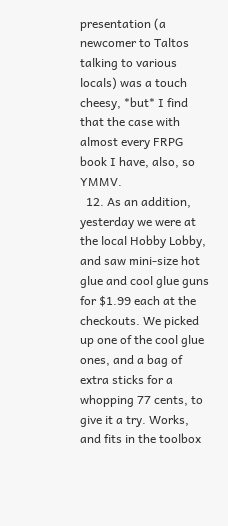presentation (a newcomer to Taltos talking to various locals) was a touch cheesy, *but* I find that the case with almost every FRPG book I have, also, so YMMV.
  12. As an addition, yesterday we were at the local Hobby Lobby, and saw mini-size hot glue and cool glue guns for $1.99 each at the checkouts. We picked up one of the cool glue ones, and a bag of extra sticks for a whopping 77 cents, to give it a try. Works, and fits in the toolbox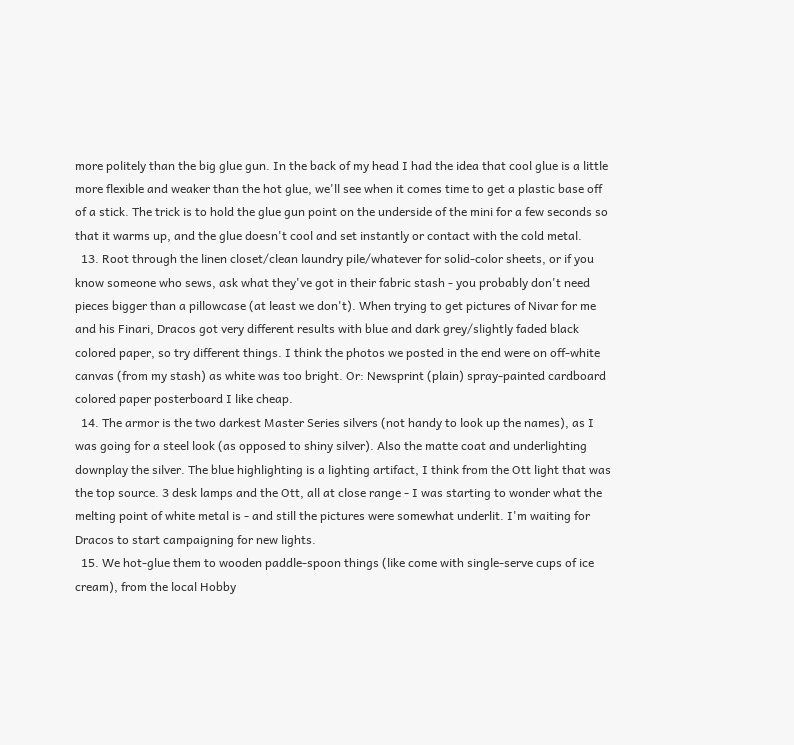more politely than the big glue gun. In the back of my head I had the idea that cool glue is a little more flexible and weaker than the hot glue, we'll see when it comes time to get a plastic base off of a stick. The trick is to hold the glue gun point on the underside of the mini for a few seconds so that it warms up, and the glue doesn't cool and set instantly or contact with the cold metal.
  13. Root through the linen closet/clean laundry pile/whatever for solid-color sheets, or if you know someone who sews, ask what they've got in their fabric stash - you probably don't need pieces bigger than a pillowcase (at least we don't). When trying to get pictures of Nivar for me and his Finari, Dracos got very different results with blue and dark grey/slightly faded black colored paper, so try different things. I think the photos we posted in the end were on off-white canvas (from my stash) as white was too bright. Or: Newsprint (plain) spray-painted cardboard colored paper posterboard I like cheap.
  14. The armor is the two darkest Master Series silvers (not handy to look up the names), as I was going for a steel look (as opposed to shiny silver). Also the matte coat and underlighting downplay the silver. The blue highlighting is a lighting artifact, I think from the Ott light that was the top source. 3 desk lamps and the Ott, all at close range - I was starting to wonder what the melting point of white metal is - and still the pictures were somewhat underlit. I'm waiting for Dracos to start campaigning for new lights.
  15. We hot-glue them to wooden paddle-spoon things (like come with single-serve cups of ice cream), from the local Hobby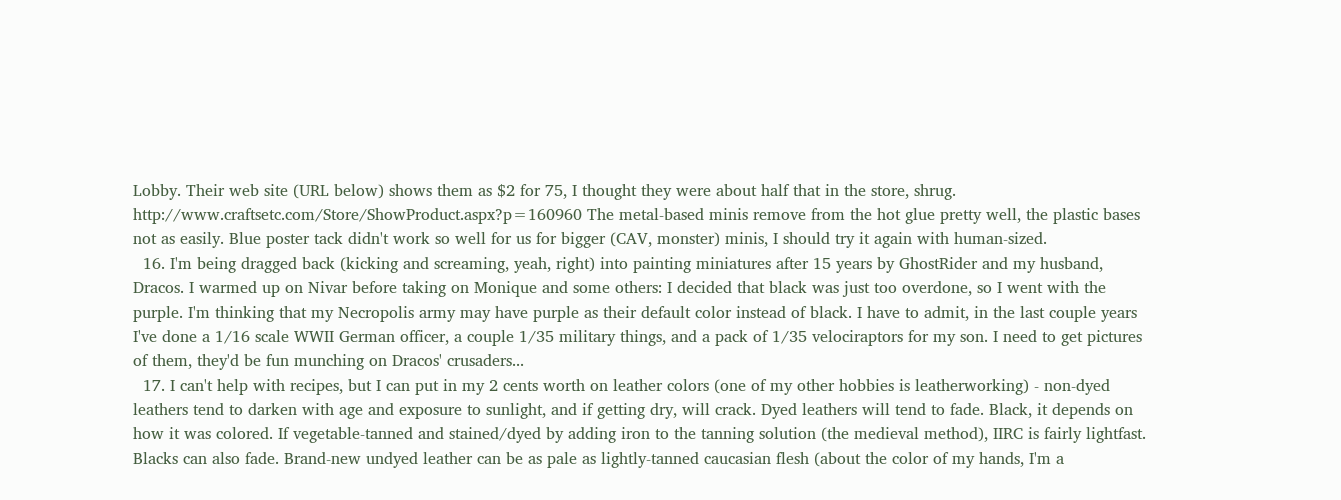Lobby. Their web site (URL below) shows them as $2 for 75, I thought they were about half that in the store, shrug. http://www.craftsetc.com/Store/ShowProduct.aspx?p=160960 The metal-based minis remove from the hot glue pretty well, the plastic bases not as easily. Blue poster tack didn't work so well for us for bigger (CAV, monster) minis, I should try it again with human-sized.
  16. I'm being dragged back (kicking and screaming, yeah, right) into painting miniatures after 15 years by GhostRider and my husband, Dracos. I warmed up on Nivar before taking on Monique and some others: I decided that black was just too overdone, so I went with the purple. I'm thinking that my Necropolis army may have purple as their default color instead of black. I have to admit, in the last couple years I've done a 1/16 scale WWII German officer, a couple 1/35 military things, and a pack of 1/35 velociraptors for my son. I need to get pictures of them, they'd be fun munching on Dracos' crusaders...
  17. I can't help with recipes, but I can put in my 2 cents worth on leather colors (one of my other hobbies is leatherworking) - non-dyed leathers tend to darken with age and exposure to sunlight, and if getting dry, will crack. Dyed leathers will tend to fade. Black, it depends on how it was colored. If vegetable-tanned and stained/dyed by adding iron to the tanning solution (the medieval method), IIRC is fairly lightfast. Blacks can also fade. Brand-new undyed leather can be as pale as lightly-tanned caucasian flesh (about the color of my hands, I'm a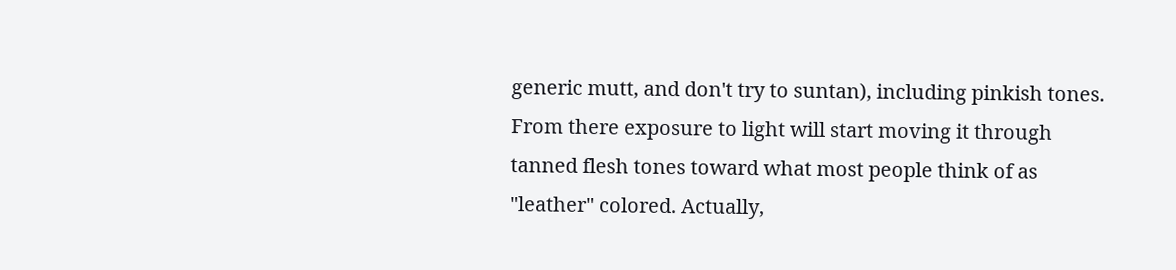generic mutt, and don't try to suntan), including pinkish tones. From there exposure to light will start moving it through tanned flesh tones toward what most people think of as "leather" colored. Actually,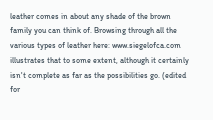leather comes in about any shade of the brown family you can think of. Browsing through all the various types of leather here: www.siegelofca.com illustrates that to some extent, although it certainly isn't complete as far as the possibilities go. (edited for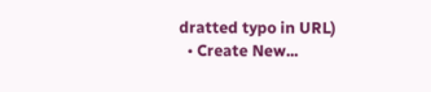dratted typo in URL)
  • Create New...